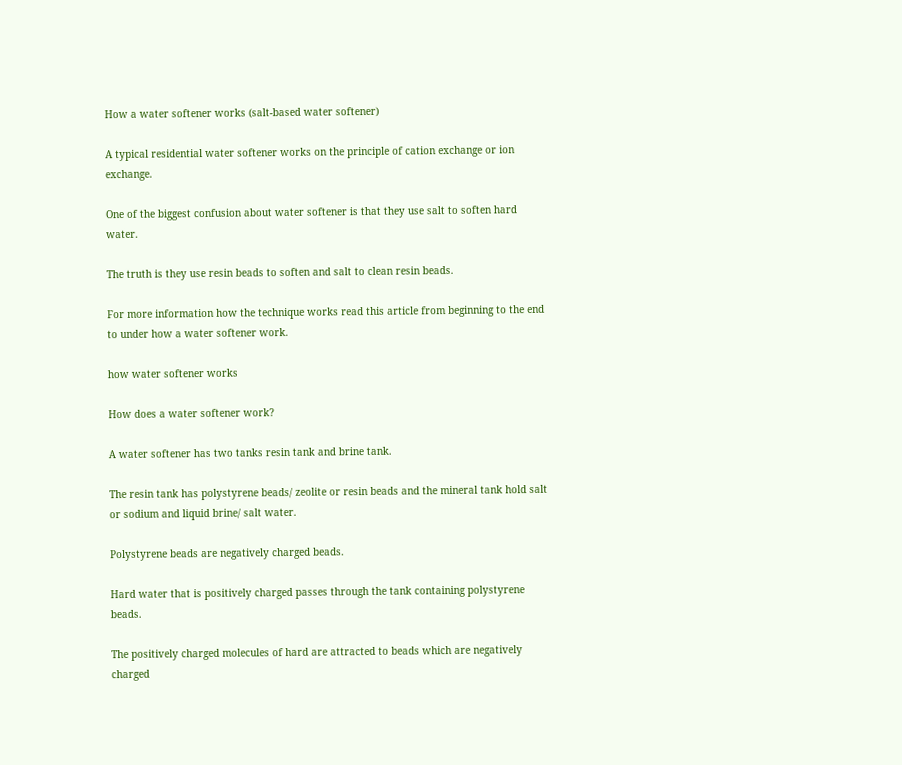How a water softener works (salt-based water softener)

A typical residential water softener works on the principle of cation exchange or ion exchange.

One of the biggest confusion about water softener is that they use salt to soften hard water.

The truth is they use resin beads to soften and salt to clean resin beads.

For more information how the technique works read this article from beginning to the end to under how a water softener work.

how water softener works

How does a water softener work?

A water softener has two tanks resin tank and brine tank.

The resin tank has polystyrene beads/ zeolite or resin beads and the mineral tank hold salt or sodium and liquid brine/ salt water.

Polystyrene beads are negatively charged beads.

Hard water that is positively charged passes through the tank containing polystyrene beads.

The positively charged molecules of hard are attracted to beads which are negatively charged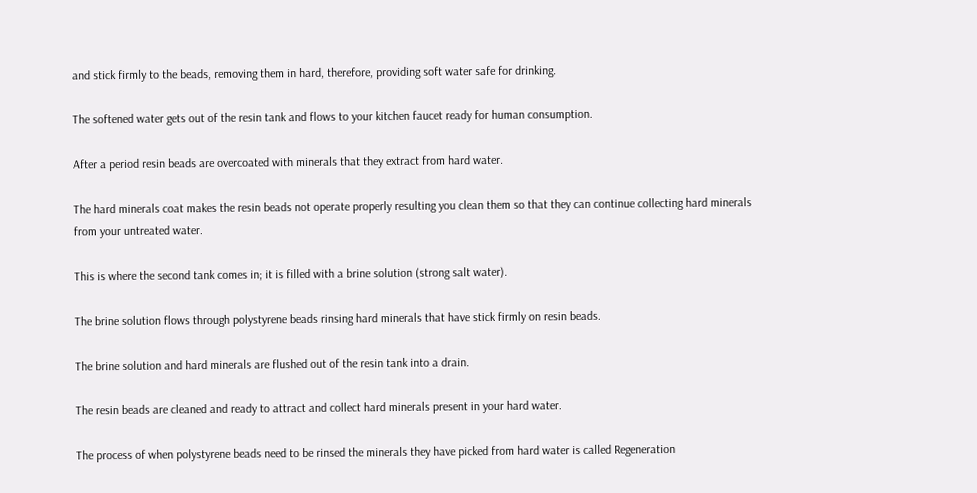and stick firmly to the beads, removing them in hard, therefore, providing soft water safe for drinking.

The softened water gets out of the resin tank and flows to your kitchen faucet ready for human consumption.

After a period resin beads are overcoated with minerals that they extract from hard water.

The hard minerals coat makes the resin beads not operate properly resulting you clean them so that they can continue collecting hard minerals from your untreated water.

This is where the second tank comes in; it is filled with a brine solution (strong salt water).

The brine solution flows through polystyrene beads rinsing hard minerals that have stick firmly on resin beads.

The brine solution and hard minerals are flushed out of the resin tank into a drain.

The resin beads are cleaned and ready to attract and collect hard minerals present in your hard water.

The process of when polystyrene beads need to be rinsed the minerals they have picked from hard water is called Regeneration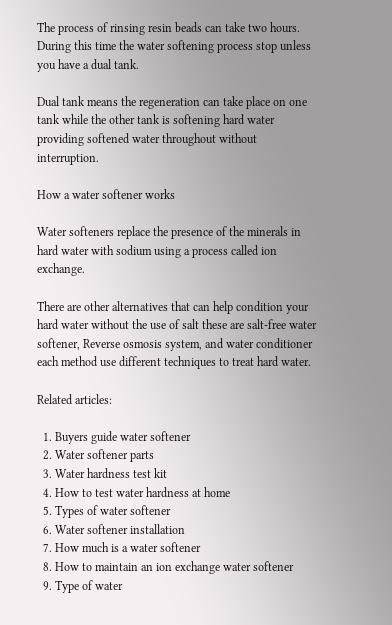The process of rinsing resin beads can take two hours. During this time the water softening process stop unless you have a dual tank.

Dual tank means the regeneration can take place on one tank while the other tank is softening hard water providing softened water throughout without interruption.

How a water softener works

Water softeners replace the presence of the minerals in hard water with sodium using a process called ion exchange.

There are other alternatives that can help condition your hard water without the use of salt these are salt-free water softener, Reverse osmosis system, and water conditioner each method use different techniques to treat hard water.

Related articles:

  1. Buyers guide water softener
  2. Water softener parts
  3. Water hardness test kit
  4. How to test water hardness at home
  5. Types of water softener
  6. Water softener installation
  7. How much is a water softener
  8. How to maintain an ion exchange water softener
  9. Type of water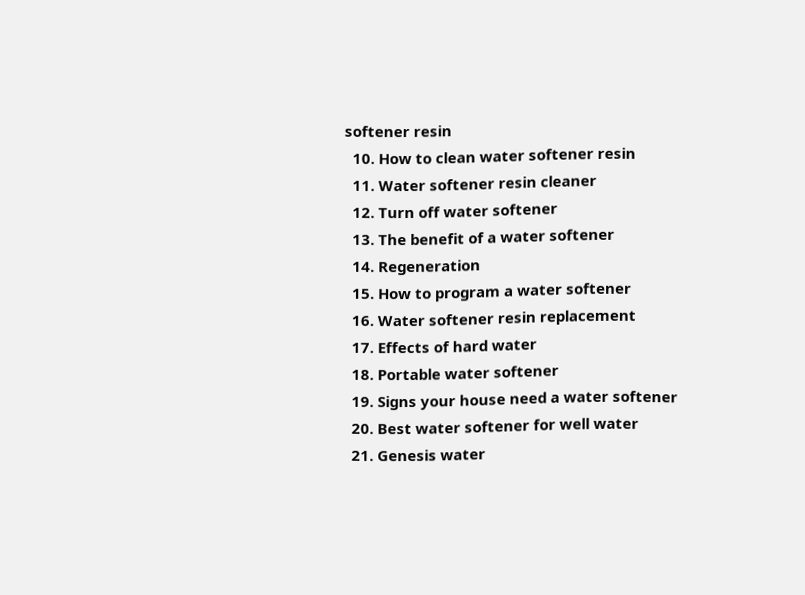softener resin
  10. How to clean water softener resin
  11. Water softener resin cleaner
  12. Turn off water softener
  13. The benefit of a water softener
  14. Regeneration
  15. How to program a water softener
  16. Water softener resin replacement
  17. Effects of hard water
  18. Portable water softener
  19. Signs your house need a water softener
  20. Best water softener for well water
  21. Genesis water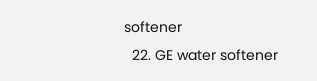softener
  22. GE water softener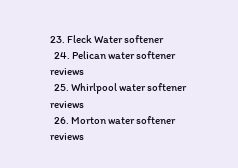23. Fleck Water softener
  24. Pelican water softener reviews
  25. Whirlpool water softener reviews
  26. Morton water softener reviews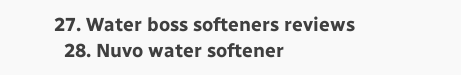27. Water boss softeners reviews
  28. Nuvo water softener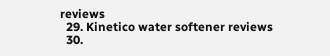reviews
  29. Kinetico water softener reviews
  30.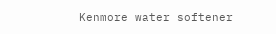Kenmore water softener